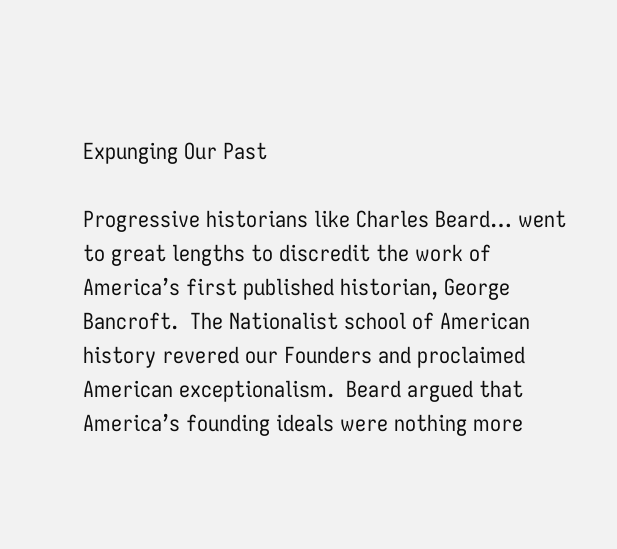Expunging Our Past

Progressive historians like Charles Beard… went to great lengths to discredit the work of America’s first published historian, George Bancroft.  The Nationalist school of American history revered our Founders and proclaimed American exceptionalism.  Beard argued that America’s founding ideals were nothing more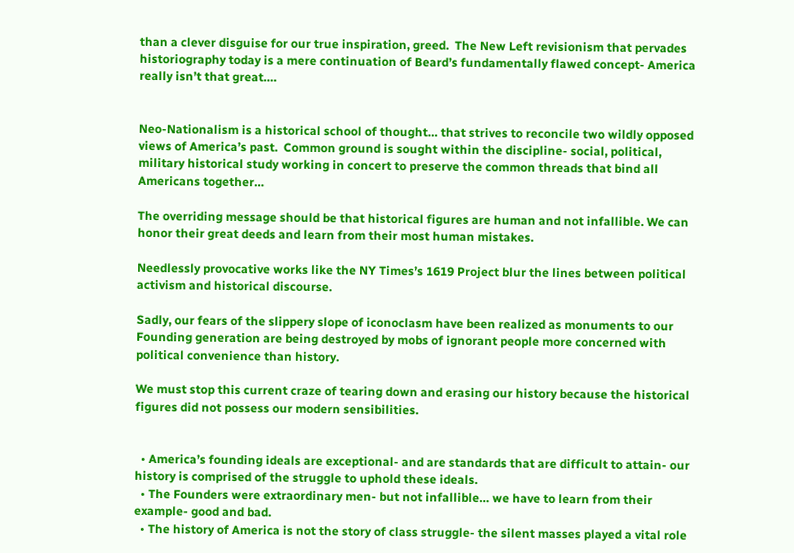than a clever disguise for our true inspiration, greed.  The New Left revisionism that pervades historiography today is a mere continuation of Beard’s fundamentally flawed concept- America really isn’t that great….


Neo-Nationalism is a historical school of thought… that strives to reconcile two wildly opposed views of America’s past.  Common ground is sought within the discipline- social, political, military historical study working in concert to preserve the common threads that bind all Americans together…

The overriding message should be that historical figures are human and not infallible. We can honor their great deeds and learn from their most human mistakes.

Needlessly provocative works like the NY Times’s 1619 Project blur the lines between political activism and historical discourse.

Sadly, our fears of the slippery slope of iconoclasm have been realized as monuments to our Founding generation are being destroyed by mobs of ignorant people more concerned with political convenience than history.

We must stop this current craze of tearing down and erasing our history because the historical figures did not possess our modern sensibilities.


  • America’s founding ideals are exceptional- and are standards that are difficult to attain- our history is comprised of the struggle to uphold these ideals.
  • The Founders were extraordinary men- but not infallible… we have to learn from their example- good and bad.
  • The history of America is not the story of class struggle- the silent masses played a vital role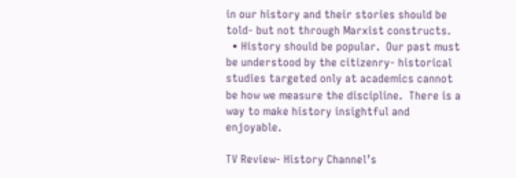in our history and their stories should be told- but not through Marxist constructs.
  • History should be popular.  Our past must be understood by the citizenry- historical studies targeted only at academics cannot be how we measure the discipline.  There is a way to make history insightful and enjoyable.

TV Review- History Channel’s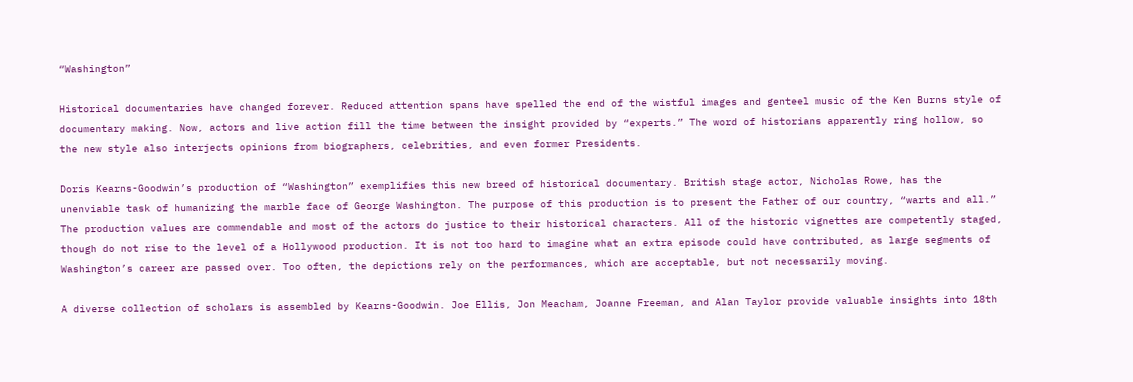“Washington”

Historical documentaries have changed forever. Reduced attention spans have spelled the end of the wistful images and genteel music of the Ken Burns style of documentary making. Now, actors and live action fill the time between the insight provided by “experts.” The word of historians apparently ring hollow, so the new style also interjects opinions from biographers, celebrities, and even former Presidents.

Doris Kearns-Goodwin’s production of “Washington” exemplifies this new breed of historical documentary. British stage actor, Nicholas Rowe, has the unenviable task of humanizing the marble face of George Washington. The purpose of this production is to present the Father of our country, “warts and all.” The production values are commendable and most of the actors do justice to their historical characters. All of the historic vignettes are competently staged, though do not rise to the level of a Hollywood production. It is not too hard to imagine what an extra episode could have contributed, as large segments of Washington’s career are passed over. Too often, the depictions rely on the performances, which are acceptable, but not necessarily moving.

A diverse collection of scholars is assembled by Kearns-Goodwin. Joe Ellis, Jon Meacham, Joanne Freeman, and Alan Taylor provide valuable insights into 18th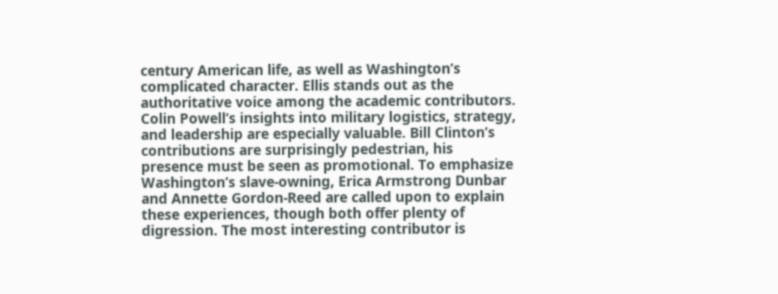century American life, as well as Washington’s complicated character. Ellis stands out as the authoritative voice among the academic contributors. Colin Powell’s insights into military logistics, strategy, and leadership are especially valuable. Bill Clinton’s contributions are surprisingly pedestrian, his presence must be seen as promotional. To emphasize Washington’s slave-owning, Erica Armstrong Dunbar and Annette Gordon-Reed are called upon to explain these experiences, though both offer plenty of digression. The most interesting contributor is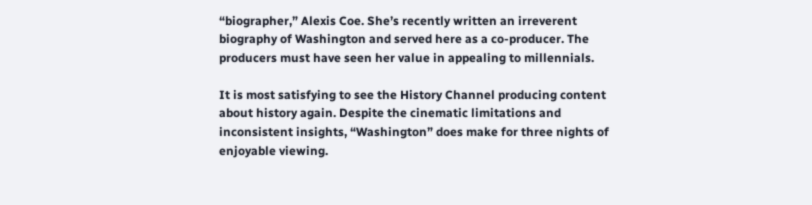“biographer,” Alexis Coe. She’s recently written an irreverent biography of Washington and served here as a co-producer. The producers must have seen her value in appealing to millennials.

It is most satisfying to see the History Channel producing content about history again. Despite the cinematic limitations and inconsistent insights, “Washington” does make for three nights of enjoyable viewing.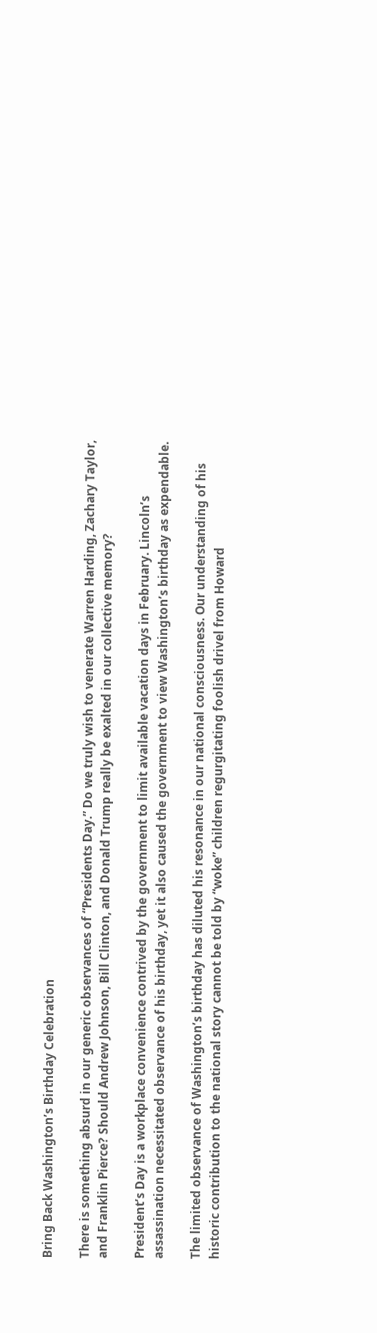Bring Back Washington’s Birthday Celebration

There is something absurd in our generic observances of “Presidents Day.” Do we truly wish to venerate Warren Harding, Zachary Taylor, and Franklin Pierce? Should Andrew Johnson, Bill Clinton, and Donald Trump really be exalted in our collective memory?

President’s Day is a workplace convenience contrived by the government to limit available vacation days in February. Lincoln’s assassination necessitated observance of his birthday, yet it also caused the government to view Washington’s birthday as expendable.

The limited observance of Washington’s birthday has diluted his resonance in our national consciousness. Our understanding of his historic contribution to the national story cannot be told by “woke” children regurgitating foolish drivel from Howard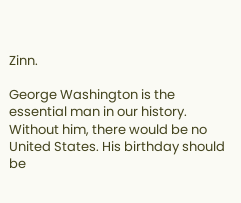Zinn.

George Washington is the essential man in our history. Without him, there would be no United States. His birthday should be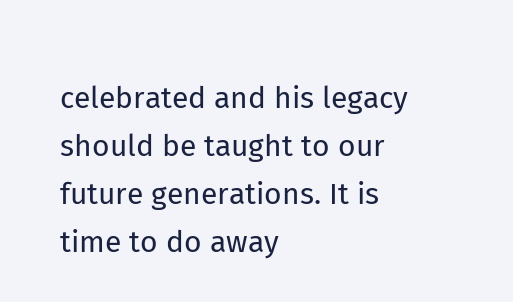celebrated and his legacy should be taught to our future generations. It is time to do away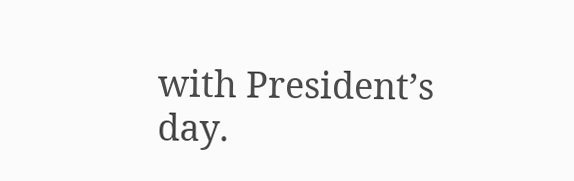with President’s day.